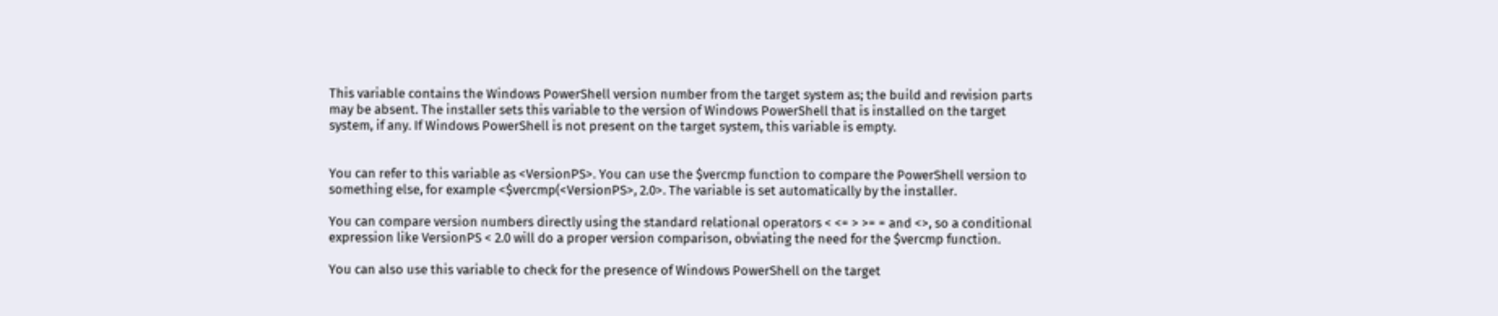This variable contains the Windows PowerShell version number from the target system as; the build and revision parts may be absent. The installer sets this variable to the version of Windows PowerShell that is installed on the target system, if any. If Windows PowerShell is not present on the target system, this variable is empty.


You can refer to this variable as <VersionPS>. You can use the $vercmp function to compare the PowerShell version to something else, for example <$vercmp(<VersionPS>, 2.0>. The variable is set automatically by the installer.

You can compare version numbers directly using the standard relational operators < <= > >= = and <>, so a conditional expression like VersionPS < 2.0 will do a proper version comparison, obviating the need for the $vercmp function.

You can also use this variable to check for the presence of Windows PowerShell on the target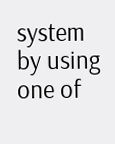system by using one of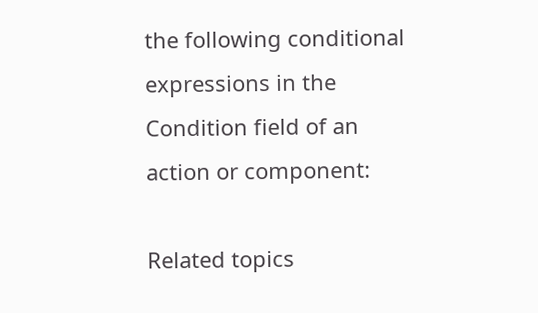the following conditional expressions in the Condition field of an action or component:

Related topics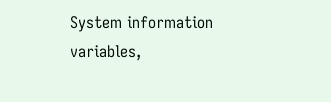System information variables,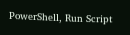PowerShell, Run Script